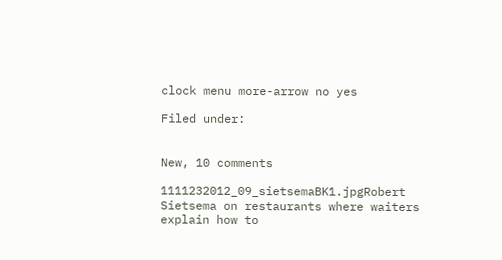clock menu more-arrow no yes

Filed under:


New, 10 comments

1111232012_09_sietsemaBK1.jpgRobert Sietsema on restaurants where waiters explain how to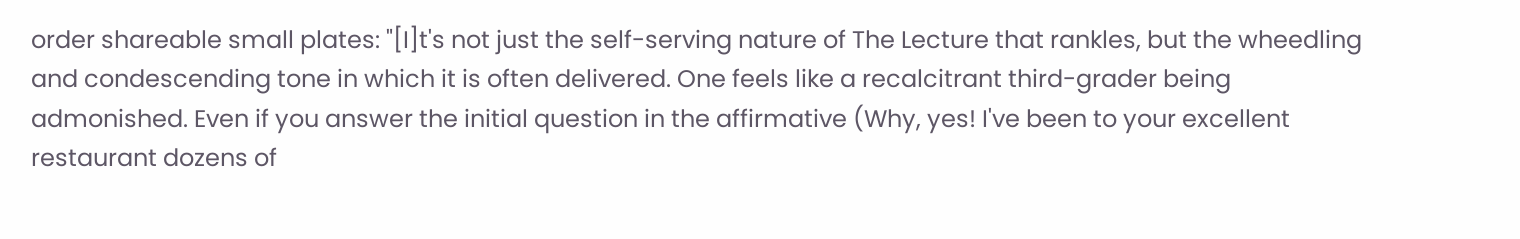order shareable small plates: "[I]t's not just the self-serving nature of The Lecture that rankles, but the wheedling and condescending tone in which it is often delivered. One feels like a recalcitrant third-grader being admonished. Even if you answer the initial question in the affirmative (Why, yes! I've been to your excellent restaurant dozens of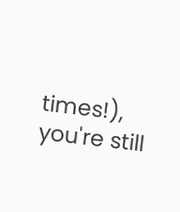times!), you're still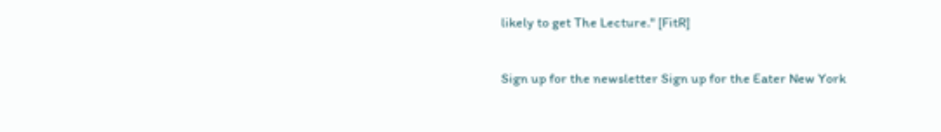likely to get The Lecture." [FitR]

Sign up for the newsletter Sign up for the Eater New York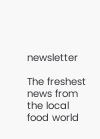newsletter

The freshest news from the local food world